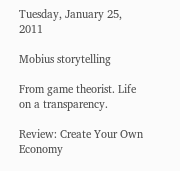Tuesday, January 25, 2011

Mobius storytelling

From game theorist. Life on a transparency.

Review: Create Your Own Economy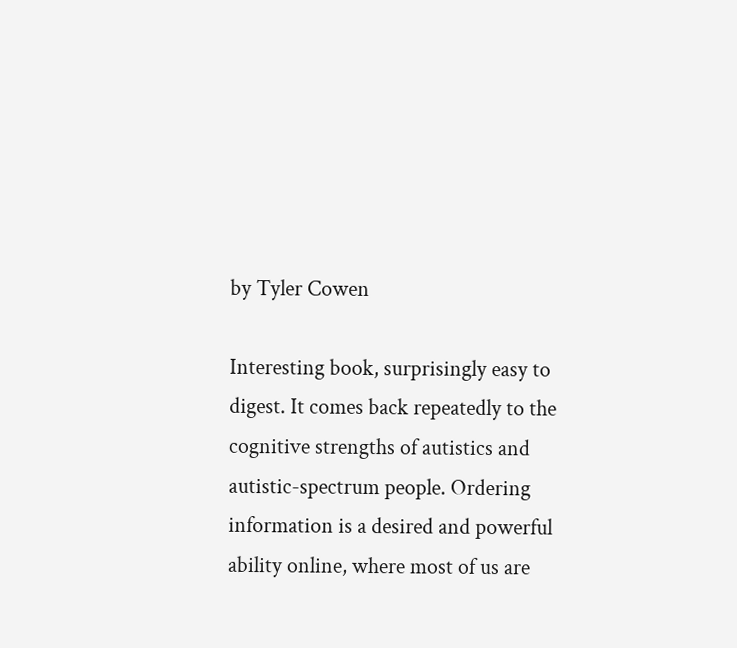by Tyler Cowen

Interesting book, surprisingly easy to digest. It comes back repeatedly to the cognitive strengths of autistics and autistic-spectrum people. Ordering information is a desired and powerful ability online, where most of us are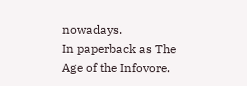nowadays.
In paperback as The Age of the Infovore.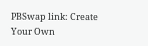PBSwap link: Create Your Own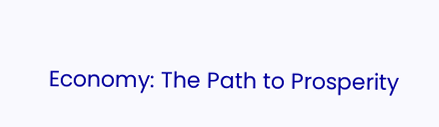Economy: The Path to Prosperity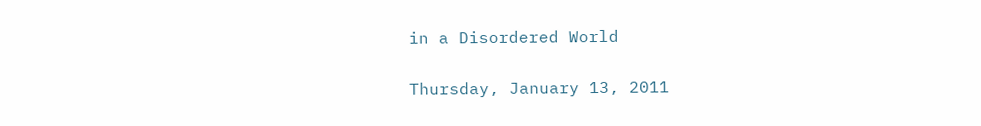in a Disordered World

Thursday, January 13, 2011